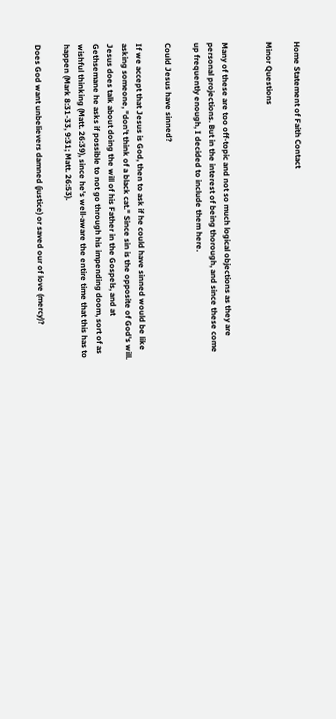Home Statement of Faith Contact

Minor Questions


Many of these are too off-topic and not so much logical objections as they are personal projections. But in the interest of being thorough, and since these come up frequently enough, I decided to include them here.

Could Jesus have sinned?

If we accept that Jesus is God, then to ask if he could have sinned would be like asking someone, "don't think of a black cat." Since sin is the opposite of God's will. Jesus does talk about doing the will of his Father in the Gospels, and at Gethsemane he asks if possible to not go through his impending doom, sort of as wishful thinking (Matt. 26:39), since he's well-aware the entire time that this has to happen (Mark 8:31-33, 9:31; Matt. 26:53).

Does God want unbelievers damned (justice) or saved our of love (mercy)?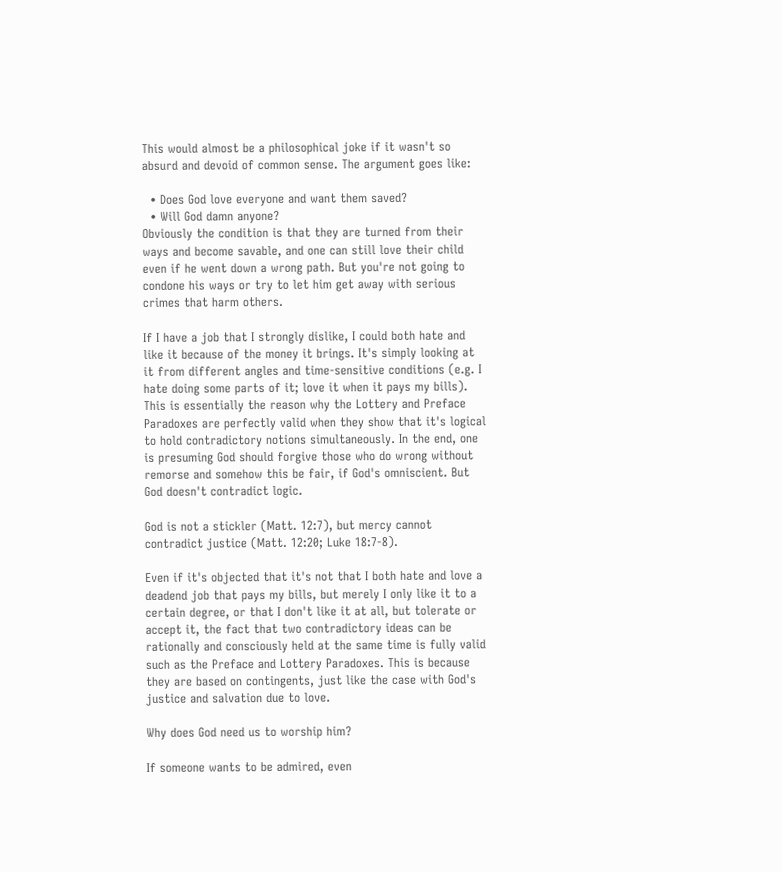This would almost be a philosophical joke if it wasn't so absurd and devoid of common sense. The argument goes like:

  • Does God love everyone and want them saved?
  • Will God damn anyone?
Obviously the condition is that they are turned from their ways and become savable, and one can still love their child even if he went down a wrong path. But you're not going to condone his ways or try to let him get away with serious crimes that harm others.

If I have a job that I strongly dislike, I could both hate and like it because of the money it brings. It's simply looking at it from different angles and time-sensitive conditions (e.g. I hate doing some parts of it; love it when it pays my bills). This is essentially the reason why the Lottery and Preface Paradoxes are perfectly valid when they show that it's logical to hold contradictory notions simultaneously. In the end, one is presuming God should forgive those who do wrong without remorse and somehow this be fair, if God's omniscient. But God doesn't contradict logic.

God is not a stickler (Matt. 12:7), but mercy cannot contradict justice (Matt. 12:20; Luke 18:7-8).

Even if it's objected that it's not that I both hate and love a deadend job that pays my bills, but merely I only like it to a certain degree, or that I don't like it at all, but tolerate or accept it, the fact that two contradictory ideas can be rationally and consciously held at the same time is fully valid such as the Preface and Lottery Paradoxes. This is because they are based on contingents, just like the case with God's justice and salvation due to love.

Why does God need us to worship him?

If someone wants to be admired, even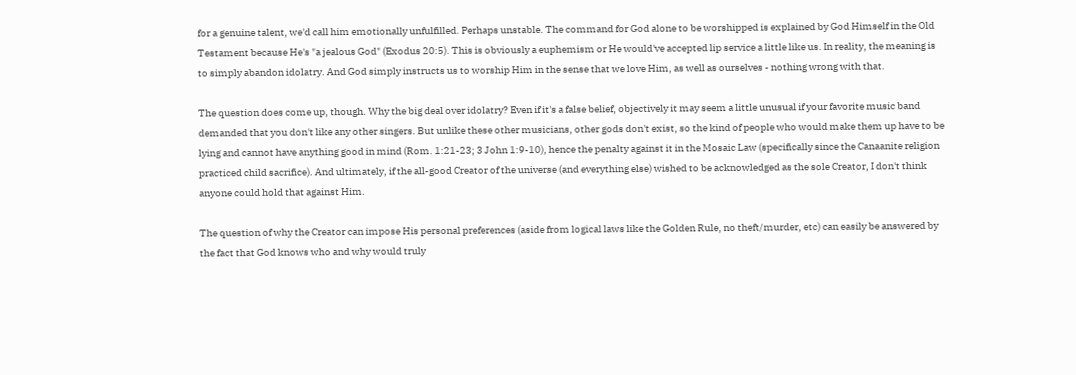for a genuine talent, we'd call him emotionally unfulfilled. Perhaps unstable. The command for God alone to be worshipped is explained by God Himself in the Old Testament because He's "a jealous God" (Exodus 20:5). This is obviously a euphemism or He would've accepted lip service a little like us. In reality, the meaning is to simply abandon idolatry. And God simply instructs us to worship Him in the sense that we love Him, as well as ourselves - nothing wrong with that.

The question does come up, though. Why the big deal over idolatry? Even if it's a false belief, objectively it may seem a little unusual if your favorite music band demanded that you don't like any other singers. But unlike these other musicians, other gods don't exist, so the kind of people who would make them up have to be lying and cannot have anything good in mind (Rom. 1:21-23; 3 John 1:9-10), hence the penalty against it in the Mosaic Law (specifically since the Canaanite religion practiced child sacrifice). And ultimately, if the all-good Creator of the universe (and everything else) wished to be acknowledged as the sole Creator, I don't think anyone could hold that against Him.

The question of why the Creator can impose His personal preferences (aside from logical laws like the Golden Rule, no theft/murder, etc) can easily be answered by the fact that God knows who and why would truly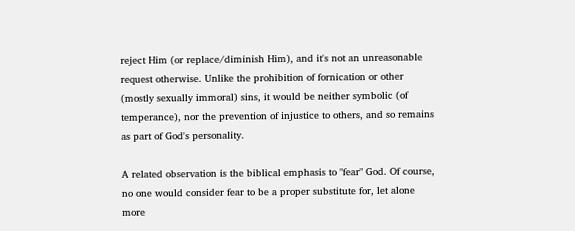reject Him (or replace/diminish Him), and it's not an unreasonable request otherwise. Unlike the prohibition of fornication or other (mostly sexually immoral) sins, it would be neither symbolic (of temperance), nor the prevention of injustice to others, and so remains as part of God's personality.

A related observation is the biblical emphasis to "fear" God. Of course, no one would consider fear to be a proper substitute for, let alone more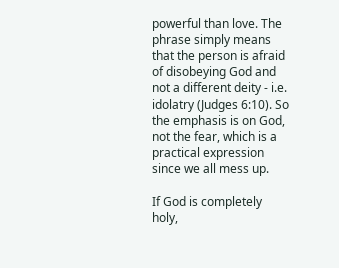powerful than love. The phrase simply means that the person is afraid of disobeying God and not a different deity - i.e. idolatry (Judges 6:10). So the emphasis is on God, not the fear, which is a practical expression since we all mess up.

If God is completely holy,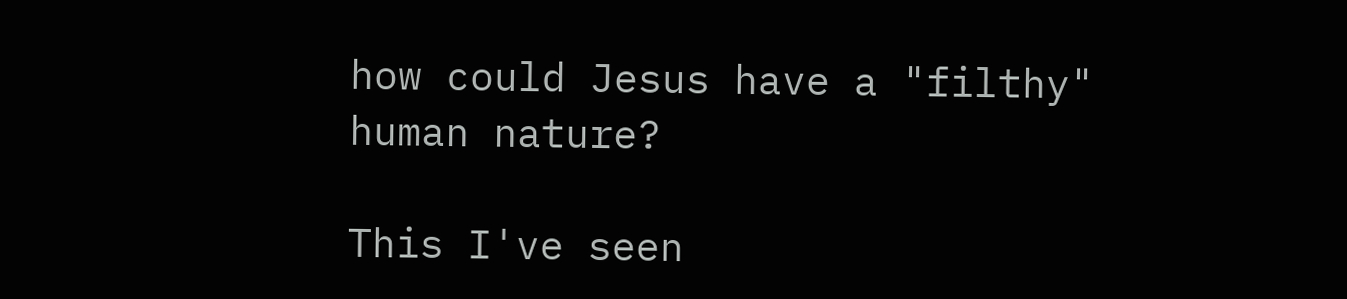how could Jesus have a "filthy" human nature?

This I've seen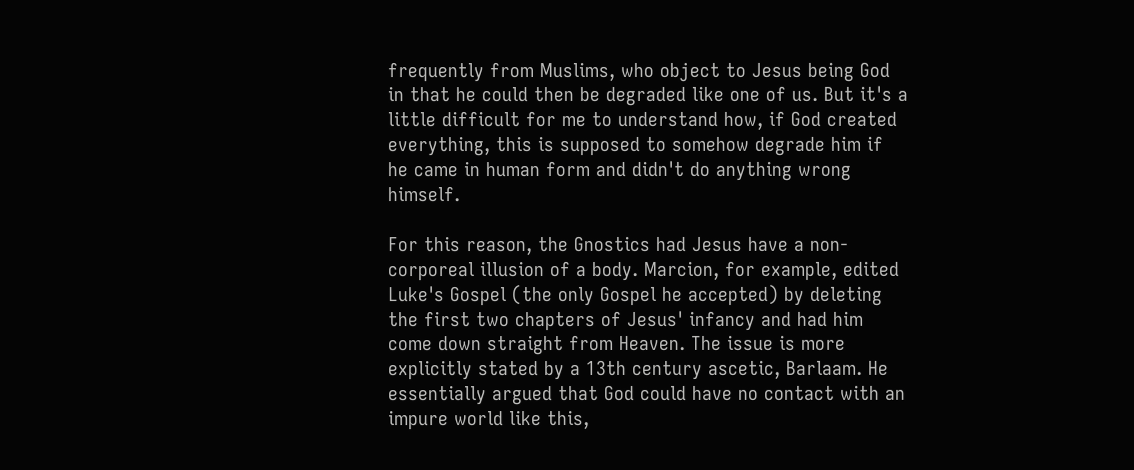frequently from Muslims, who object to Jesus being God in that he could then be degraded like one of us. But it's a little difficult for me to understand how, if God created everything, this is supposed to somehow degrade him if he came in human form and didn't do anything wrong himself.

For this reason, the Gnostics had Jesus have a non-corporeal illusion of a body. Marcion, for example, edited Luke's Gospel (the only Gospel he accepted) by deleting the first two chapters of Jesus' infancy and had him come down straight from Heaven. The issue is more explicitly stated by a 13th century ascetic, Barlaam. He essentially argued that God could have no contact with an impure world like this,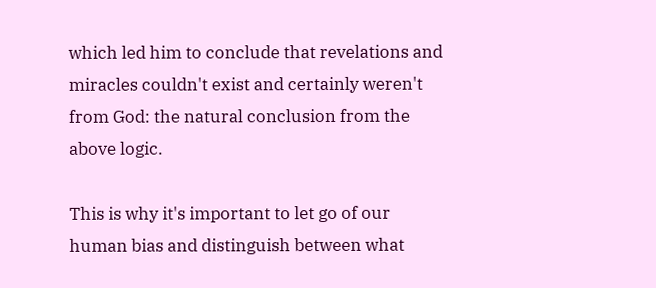which led him to conclude that revelations and miracles couldn't exist and certainly weren't from God: the natural conclusion from the above logic.

This is why it's important to let go of our human bias and distinguish between what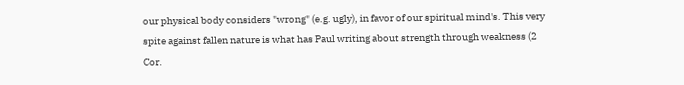our physical body considers "wrong" (e.g. ugly), in favor of our spiritual mind's. This very spite against fallen nature is what has Paul writing about strength through weakness (2 Cor.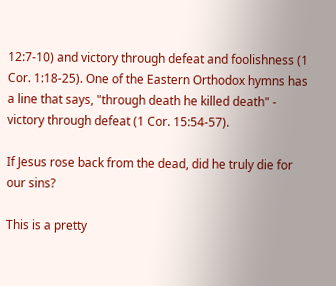12:7-10) and victory through defeat and foolishness (1 Cor. 1:18-25). One of the Eastern Orthodox hymns has a line that says, "through death he killed death" - victory through defeat (1 Cor. 15:54-57).

If Jesus rose back from the dead, did he truly die for our sins?

This is a pretty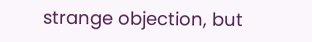strange objection, but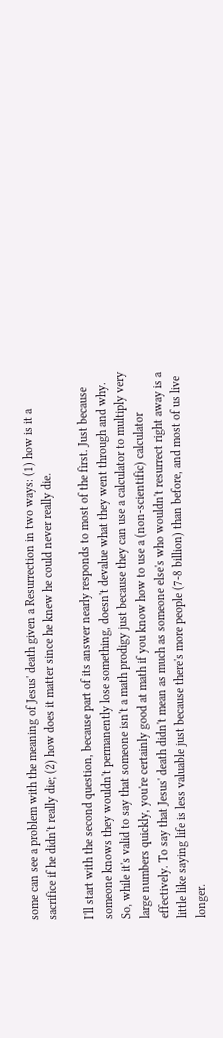some can see a problem with the meaning of Jesus' death given a Resurrection in two ways: (1) how is it a sacrifice if he didn't really die; (2) how does it matter since he knew he could never really die.

I'll start with the second question, because part of its answer nearly responds to most of the first. Just because someone knows they wouldn't permanently lose something, doesn't devalue what they went through and why. So, while it's valid to say that someone isn't a math prodigy just because they can use a calculator to multiply very large numbers quickly, you're certainly good at math if you know how to use a (non-scientific) calculator effectively. To say that Jesus' death didn't mean as much as someone else's who wouldn't resurrect right away is a little like saying life is less valuable just because there's more people (7-8 billion) than before, and most of us live longer.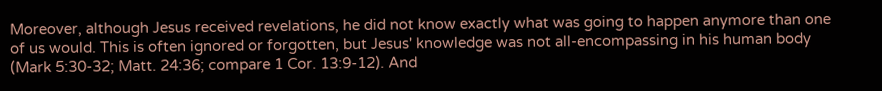Moreover, although Jesus received revelations, he did not know exactly what was going to happen anymore than one of us would. This is often ignored or forgotten, but Jesus' knowledge was not all-encompassing in his human body (Mark 5:30-32; Matt. 24:36; compare 1 Cor. 13:9-12). And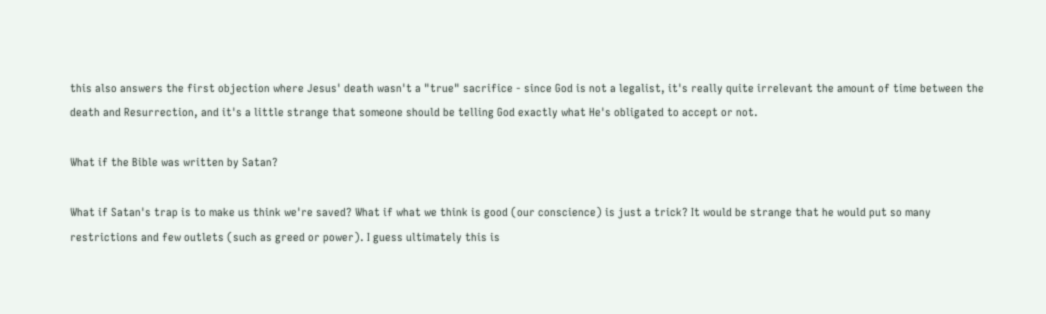this also answers the first objection where Jesus' death wasn't a "true" sacrifice - since God is not a legalist, it's really quite irrelevant the amount of time between the death and Resurrection, and it's a little strange that someone should be telling God exactly what He's obligated to accept or not.

What if the Bible was written by Satan?

What if Satan's trap is to make us think we're saved? What if what we think is good (our conscience) is just a trick? It would be strange that he would put so many restrictions and few outlets (such as greed or power). I guess ultimately this is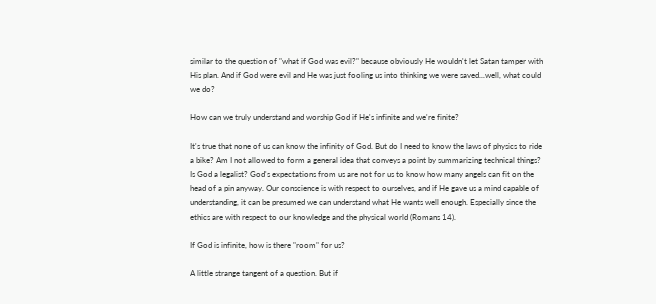similar to the question of "what if God was evil?" because obviously He wouldn't let Satan tamper with His plan. And if God were evil and He was just fooling us into thinking we were saved...well, what could we do?

How can we truly understand and worship God if He's infinite and we're finite?

It's true that none of us can know the infinity of God. But do I need to know the laws of physics to ride a bike? Am I not allowed to form a general idea that conveys a point by summarizing technical things? Is God a legalist? God's expectations from us are not for us to know how many angels can fit on the head of a pin anyway. Our conscience is with respect to ourselves, and if He gave us a mind capable of understanding, it can be presumed we can understand what He wants well enough. Especially since the ethics are with respect to our knowledge and the physical world (Romans 14).

If God is infinite, how is there "room" for us?

A little strange tangent of a question. But if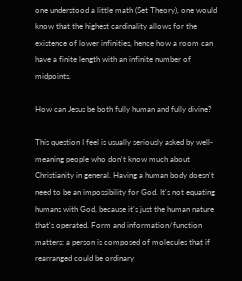one understood a little math (Set Theory), one would know that the highest cardinality allows for the existence of lower infinities, hence how a room can have a finite length with an infinite number of midpoints.

How can Jesus be both fully human and fully divine?

This question I feel is usually seriously asked by well-meaning people who don't know much about Christianity in general. Having a human body doesn't need to be an impossibility for God. It's not equating humans with God, because it's just the human nature that's operated. Form and information/function matters: a person is composed of molecules that if rearranged could be ordinary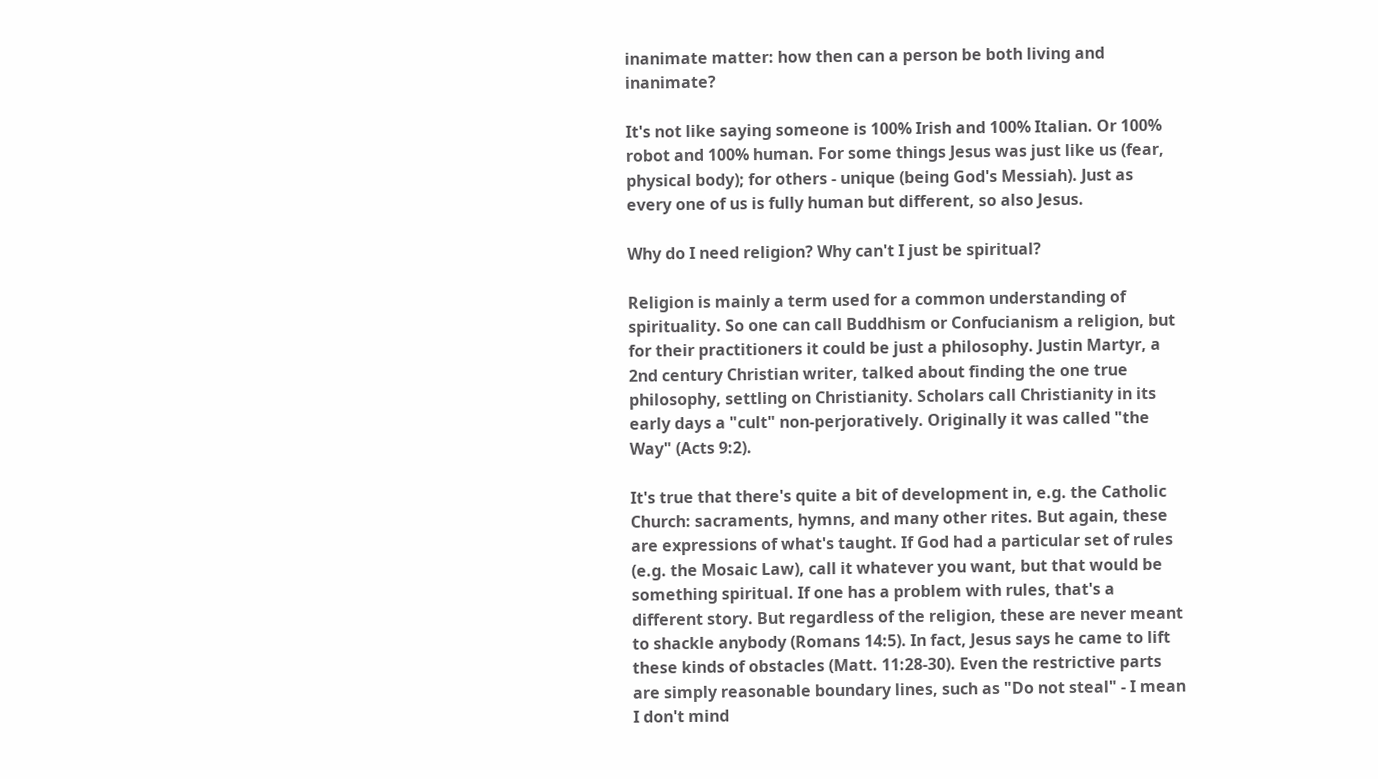inanimate matter: how then can a person be both living and inanimate?

It's not like saying someone is 100% Irish and 100% Italian. Or 100% robot and 100% human. For some things Jesus was just like us (fear, physical body); for others - unique (being God's Messiah). Just as every one of us is fully human but different, so also Jesus.

Why do I need religion? Why can't I just be spiritual?

Religion is mainly a term used for a common understanding of spirituality. So one can call Buddhism or Confucianism a religion, but for their practitioners it could be just a philosophy. Justin Martyr, a 2nd century Christian writer, talked about finding the one true philosophy, settling on Christianity. Scholars call Christianity in its early days a "cult" non-perjoratively. Originally it was called "the Way" (Acts 9:2).

It's true that there's quite a bit of development in, e.g. the Catholic Church: sacraments, hymns, and many other rites. But again, these are expressions of what's taught. If God had a particular set of rules (e.g. the Mosaic Law), call it whatever you want, but that would be something spiritual. If one has a problem with rules, that's a different story. But regardless of the religion, these are never meant to shackle anybody (Romans 14:5). In fact, Jesus says he came to lift these kinds of obstacles (Matt. 11:28-30). Even the restrictive parts are simply reasonable boundary lines, such as "Do not steal" - I mean I don't mind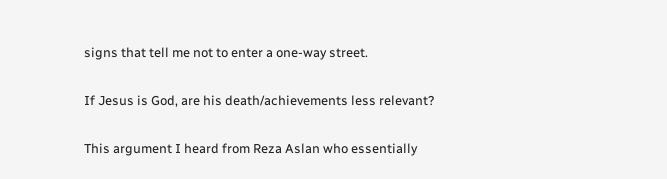signs that tell me not to enter a one-way street.

If Jesus is God, are his death/achievements less relevant?

This argument I heard from Reza Aslan who essentially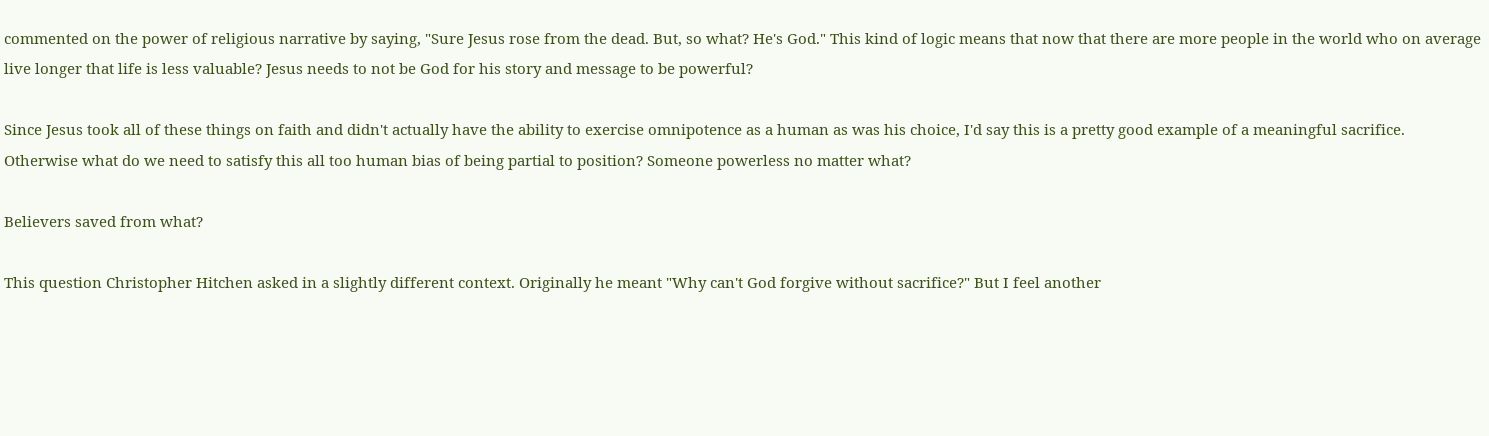commented on the power of religious narrative by saying, "Sure Jesus rose from the dead. But, so what? He's God." This kind of logic means that now that there are more people in the world who on average live longer that life is less valuable? Jesus needs to not be God for his story and message to be powerful?

Since Jesus took all of these things on faith and didn't actually have the ability to exercise omnipotence as a human as was his choice, I'd say this is a pretty good example of a meaningful sacrifice. Otherwise what do we need to satisfy this all too human bias of being partial to position? Someone powerless no matter what?

Believers saved from what?

This question Christopher Hitchen asked in a slightly different context. Originally he meant "Why can't God forgive without sacrifice?" But I feel another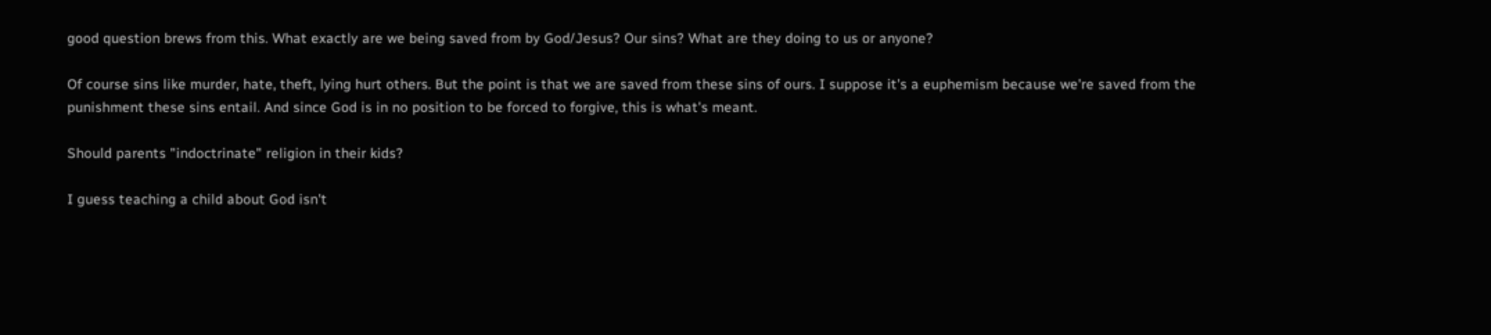good question brews from this. What exactly are we being saved from by God/Jesus? Our sins? What are they doing to us or anyone?

Of course sins like murder, hate, theft, lying hurt others. But the point is that we are saved from these sins of ours. I suppose it's a euphemism because we're saved from the punishment these sins entail. And since God is in no position to be forced to forgive, this is what's meant.

Should parents "indoctrinate" religion in their kids?

I guess teaching a child about God isn't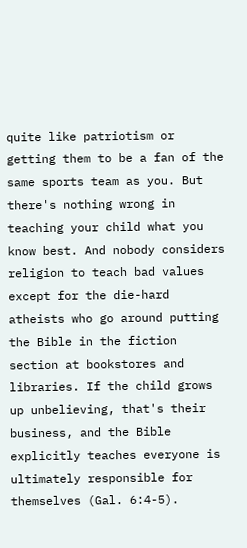quite like patriotism or getting them to be a fan of the same sports team as you. But there's nothing wrong in teaching your child what you know best. And nobody considers religion to teach bad values except for the die-hard atheists who go around putting the Bible in the fiction section at bookstores and libraries. If the child grows up unbelieving, that's their business, and the Bible explicitly teaches everyone is ultimately responsible for themselves (Gal. 6:4-5).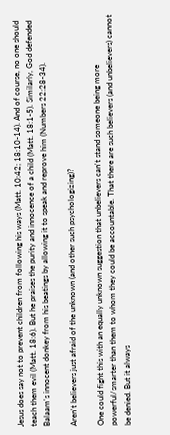Jesus does say not to prevent children from following his ways (Matt. 10:42; 18:10-14). And of course, no one should teach them evil (Matt. 18:6). But he praises the purity and innocence of a child (Matt. 18:1-5). Similarly, God defended Balaam's innocent donkey from his beatings by allowing it to speak and reprove him (Numbers 22:28-34).

Aren't believers just afraid of the unknown (and other such psychologizing)?

One could fight this with an equally unknown suggestion that unbelievers can't stand someone being more powerful/smarter than them to whom they could be accountable. That there are such believers (and unbelievers) cannot be denied. But it always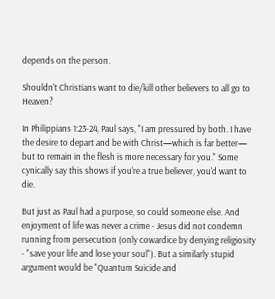depends on the person.

Shouldn't Christians want to die/kill other believers to all go to Heaven?

In Philippians 1:23-24, Paul says, "I am pressured by both. I have the desire to depart and be with Christ—which is far better— but to remain in the flesh is more necessary for you." Some cynically say this shows if you're a true believer, you'd want to die.

But just as Paul had a purpose, so could someone else. And enjoyment of life was never a crime - Jesus did not condemn running from persecution (only cowardice by denying religiosity - "save your life and lose your soul"). But a similarly stupid argument would be "Quantum Suicide and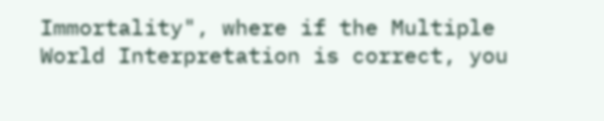Immortality", where if the Multiple World Interpretation is correct, you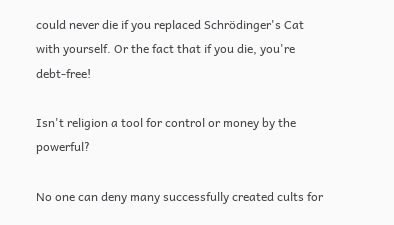could never die if you replaced Schrödinger's Cat with yourself. Or the fact that if you die, you're debt-free!

Isn't religion a tool for control or money by the powerful?

No one can deny many successfully created cults for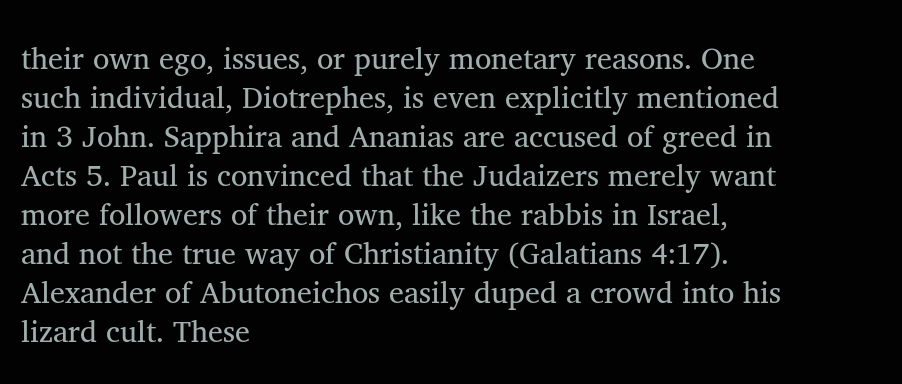their own ego, issues, or purely monetary reasons. One such individual, Diotrephes, is even explicitly mentioned in 3 John. Sapphira and Ananias are accused of greed in Acts 5. Paul is convinced that the Judaizers merely want more followers of their own, like the rabbis in Israel, and not the true way of Christianity (Galatians 4:17). Alexander of Abutoneichos easily duped a crowd into his lizard cult. These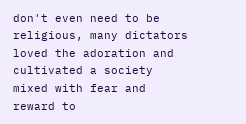don't even need to be religious, many dictators loved the adoration and cultivated a society mixed with fear and reward to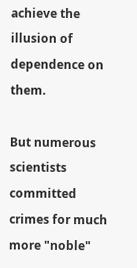achieve the illusion of dependence on them.

But numerous scientists committed crimes for much more "noble"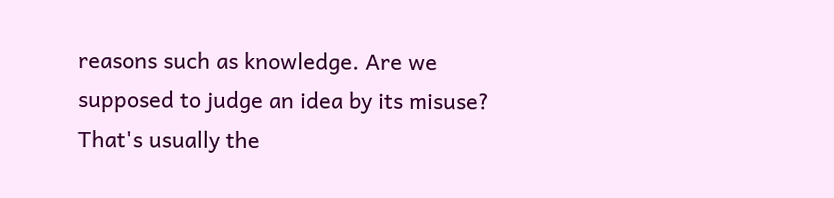reasons such as knowledge. Are we supposed to judge an idea by its misuse? That's usually the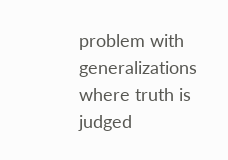problem with generalizations where truth is judged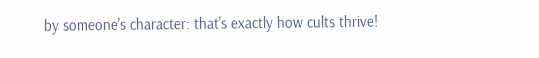by someone's character: that's exactly how cults thrive!